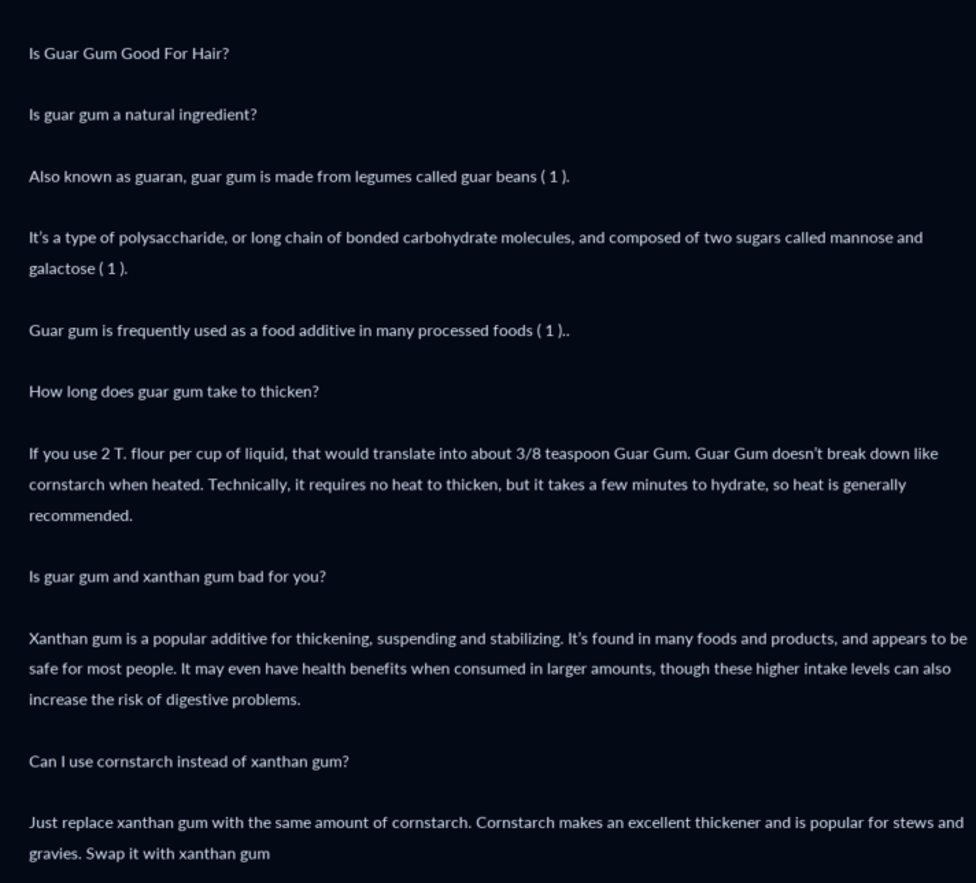Is Guar Gum Good For Hair?

Is guar gum a natural ingredient?

Also known as guaran, guar gum is made from legumes called guar beans ( 1 ).

It’s a type of polysaccharide, or long chain of bonded carbohydrate molecules, and composed of two sugars called mannose and galactose ( 1 ).

Guar gum is frequently used as a food additive in many processed foods ( 1 )..

How long does guar gum take to thicken?

If you use 2 T. flour per cup of liquid, that would translate into about 3/8 teaspoon Guar Gum. Guar Gum doesn’t break down like cornstarch when heated. Technically, it requires no heat to thicken, but it takes a few minutes to hydrate, so heat is generally recommended.

Is guar gum and xanthan gum bad for you?

Xanthan gum is a popular additive for thickening, suspending and stabilizing. It’s found in many foods and products, and appears to be safe for most people. It may even have health benefits when consumed in larger amounts, though these higher intake levels can also increase the risk of digestive problems.

Can I use cornstarch instead of xanthan gum?

Just replace xanthan gum with the same amount of cornstarch. Cornstarch makes an excellent thickener and is popular for stews and gravies. Swap it with xanthan gum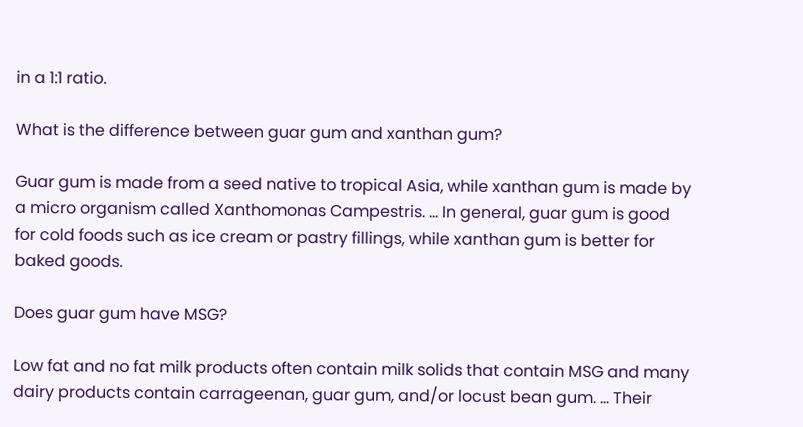in a 1:1 ratio.

What is the difference between guar gum and xanthan gum?

Guar gum is made from a seed native to tropical Asia, while xanthan gum is made by a micro organism called Xanthomonas Campestris. … In general, guar gum is good for cold foods such as ice cream or pastry fillings, while xanthan gum is better for baked goods.

Does guar gum have MSG?

Low fat and no fat milk products often contain milk solids that contain MSG and many dairy products contain carrageenan, guar gum, and/or locust bean gum. … Their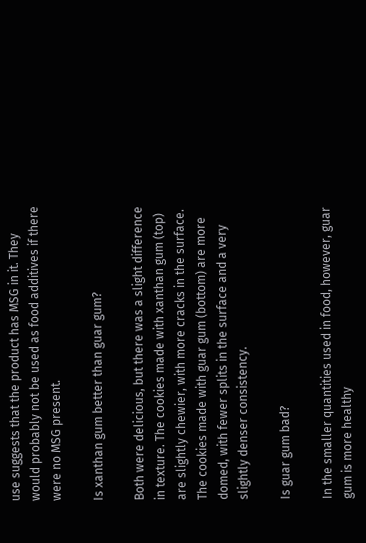use suggests that the product has MSG in it. They would probably not be used as food additives if there were no MSG present.

Is xanthan gum better than guar gum?

Both were delicious, but there was a slight difference in texture. The cookies made with xanthan gum (top) are slightly chewier, with more cracks in the surface. The cookies made with guar gum (bottom) are more domed, with fewer splits in the surface and a very slightly denser consistency.

Is guar gum bad?

In the smaller quantities used in food, however, guar gum is more healthy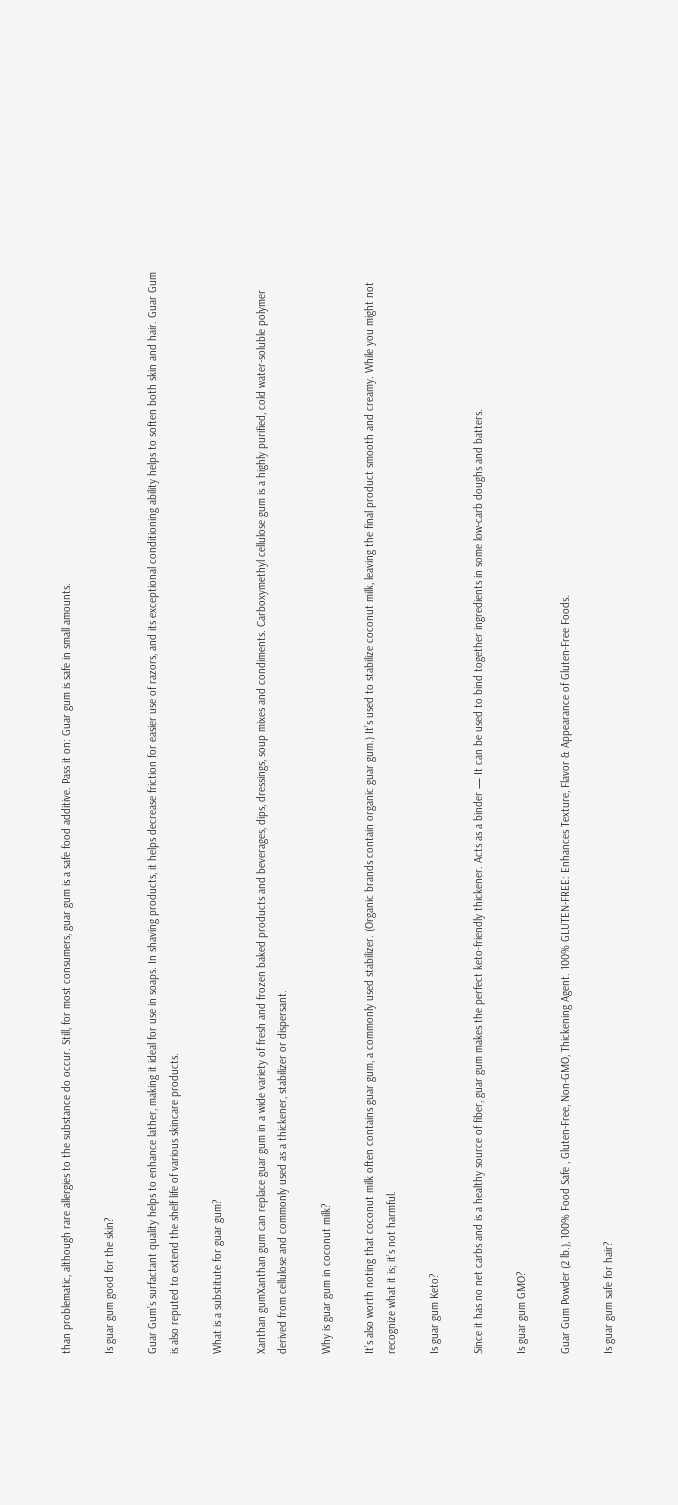than problematic, although rare allergies to the substance do occur. Still, for most consumers, guar gum is a safe food additive. Pass it on: Guar gum is safe in small amounts.

Is guar gum good for the skin?

Guar Gum’s surfactant quality helps to enhance lather, making it ideal for use in soaps. In shaving products, it helps decrease friction for easier use of razors, and its exceptional conditioning ability helps to soften both skin and hair. Guar Gum is also reputed to extend the shelf life of various skincare products.

What is a substitute for guar gum?

Xanthan gumXanthan gum can replace guar gum in a wide variety of fresh and frozen baked products and beverages, dips, dressings, soup mixes and condiments. Carboxymethyl cellulose gum is a highly purified, cold water-soluble polymer derived from cellulose and commonly used as a thickener, stabilizer or dispersant.

Why is guar gum in coconut milk?

It’s also worth noting that coconut milk often contains guar gum, a commonly used stabilizer. (Organic brands contain organic guar gum.) It’s used to stabilize coconut milk, leaving the final product smooth and creamy. While you might not recognize what it is; it’s not harmful.

Is guar gum Keto?

Since it has no net carbs and is a healthy source of fiber, guar gum makes the perfect keto-friendly thickener. Acts as a binder — It can be used to bind together ingredients in some low-carb doughs and batters.

Is guar gum GMO?

Guar Gum Powder (2 lb.), 100% Food Safe , Gluten-Free, Non-GMO, Thickening Agent. 100% GLUTEN-FREE: Enhances Texture, Flavor & Appearance of Gluten-Free Foods.

Is guar gum safe for hair?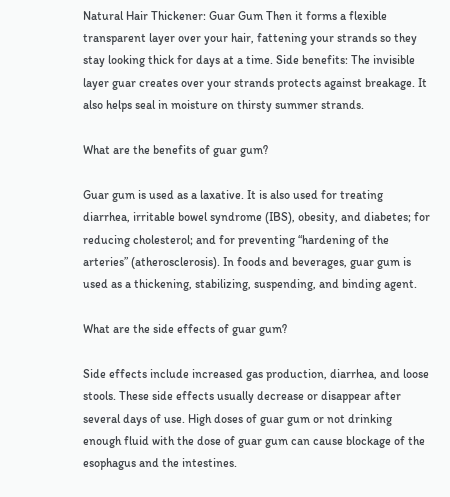Natural Hair Thickener: Guar Gum Then it forms a flexible transparent layer over your hair, fattening your strands so they stay looking thick for days at a time. Side benefits: The invisible layer guar creates over your strands protects against breakage. It also helps seal in moisture on thirsty summer strands.

What are the benefits of guar gum?

Guar gum is used as a laxative. It is also used for treating diarrhea, irritable bowel syndrome (IBS), obesity, and diabetes; for reducing cholesterol; and for preventing “hardening of the arteries” (atherosclerosis). In foods and beverages, guar gum is used as a thickening, stabilizing, suspending, and binding agent.

What are the side effects of guar gum?

Side effects include increased gas production, diarrhea, and loose stools. These side effects usually decrease or disappear after several days of use. High doses of guar gum or not drinking enough fluid with the dose of guar gum can cause blockage of the esophagus and the intestines.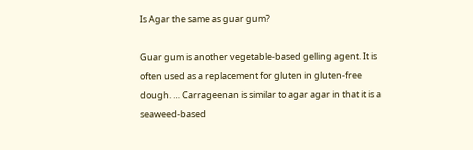Is Agar the same as guar gum?

Guar gum is another vegetable-based gelling agent. It is often used as a replacement for gluten in gluten-free dough. … Carrageenan is similar to agar agar in that it is a seaweed-based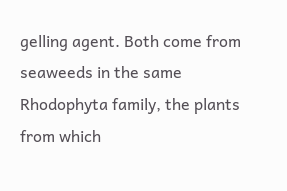gelling agent. Both come from seaweeds in the same Rhodophyta family, the plants from which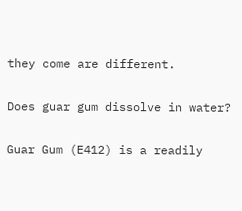they come are different.

Does guar gum dissolve in water?

Guar Gum (E412) is a readily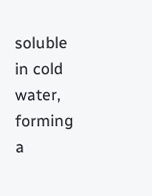soluble in cold water, forming a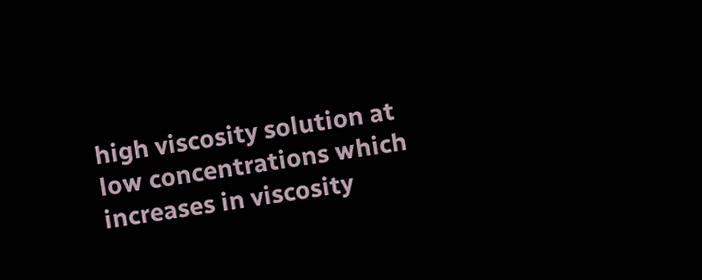high viscosity solution at low concentrations which increases in viscosity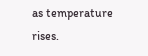as temperature rises.